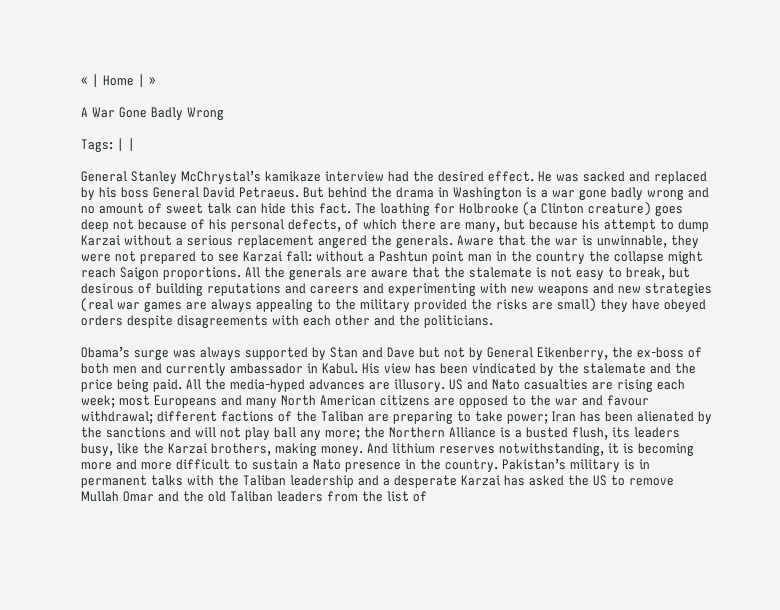« | Home | »

A War Gone Badly Wrong

Tags: | |

General Stanley McChrystal’s kamikaze interview had the desired effect. He was sacked and replaced by his boss General David Petraeus. But behind the drama in Washington is a war gone badly wrong and no amount of sweet talk can hide this fact. The loathing for Holbrooke (a Clinton creature) goes deep not because of his personal defects, of which there are many, but because his attempt to dump Karzai without a serious replacement angered the generals. Aware that the war is unwinnable, they were not prepared to see Karzai fall: without a Pashtun point man in the country the collapse might reach Saigon proportions. All the generals are aware that the stalemate is not easy to break, but desirous of building reputations and careers and experimenting with new weapons and new strategies (real war games are always appealing to the military provided the risks are small) they have obeyed orders despite disagreements with each other and the politicians.

Obama’s surge was always supported by Stan and Dave but not by General Eikenberry, the ex-boss of both men and currently ambassador in Kabul. His view has been vindicated by the stalemate and the price being paid. All the media-hyped advances are illusory. US and Nato casualties are rising each week; most Europeans and many North American citizens are opposed to the war and favour withdrawal; different factions of the Taliban are preparing to take power; Iran has been alienated by the sanctions and will not play ball any more; the Northern Alliance is a busted flush, its leaders busy, like the Karzai brothers, making money. And lithium reserves notwithstanding, it is becoming more and more difficult to sustain a Nato presence in the country. Pakistan’s military is in permanent talks with the Taliban leadership and a desperate Karzai has asked the US to remove Mullah Omar and the old Taliban leaders from the list of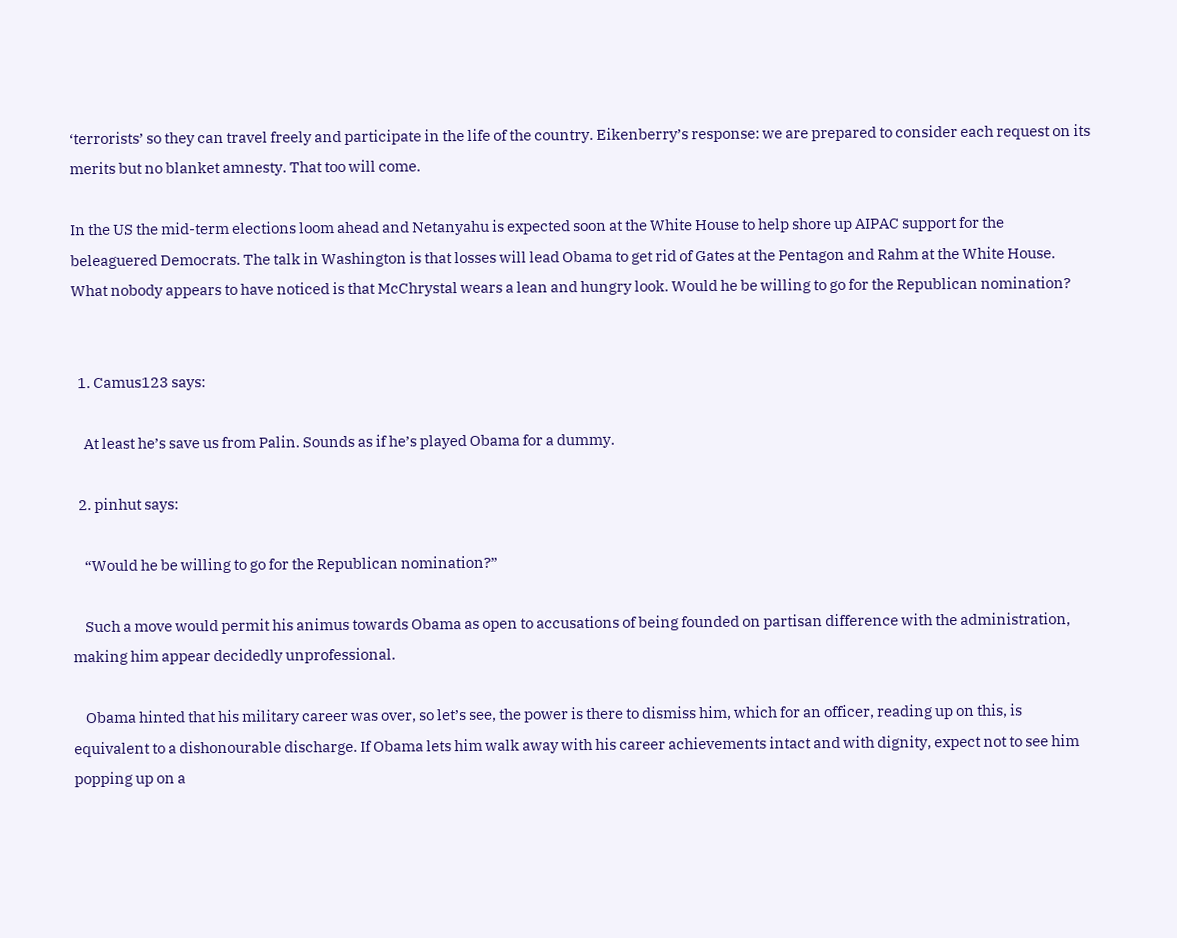‘terrorists’ so they can travel freely and participate in the life of the country. Eikenberry’s response: we are prepared to consider each request on its merits but no blanket amnesty. That too will come.

In the US the mid-term elections loom ahead and Netanyahu is expected soon at the White House to help shore up AIPAC support for the beleaguered Democrats. The talk in Washington is that losses will lead Obama to get rid of Gates at the Pentagon and Rahm at the White House. What nobody appears to have noticed is that McChrystal wears a lean and hungry look. Would he be willing to go for the Republican nomination?


  1. Camus123 says:

    At least he’s save us from Palin. Sounds as if he’s played Obama for a dummy.

  2. pinhut says:

    “Would he be willing to go for the Republican nomination?”

    Such a move would permit his animus towards Obama as open to accusations of being founded on partisan difference with the administration, making him appear decidedly unprofessional.

    Obama hinted that his military career was over, so let’s see, the power is there to dismiss him, which for an officer, reading up on this, is equivalent to a dishonourable discharge. If Obama lets him walk away with his career achievements intact and with dignity, expect not to see him popping up on a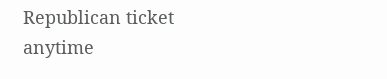Republican ticket anytime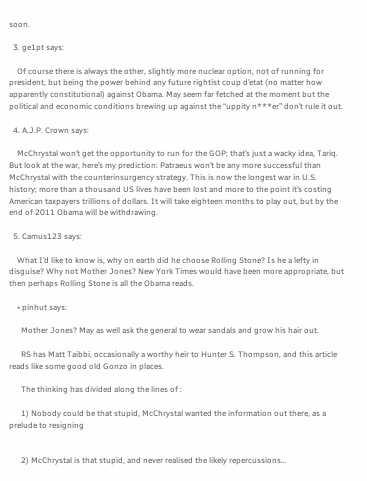soon.

  3. ge1pt says:

    Of course there is always the other, slightly more nuclear option, not of running for president, but being the power behind any future rightist coup d’etat (no matter how apparently constitutional) against Obama. May seem far fetched at the moment but the political and economic conditions brewing up against the “uppity n***er” don’t rule it out.

  4. A.J.P. Crown says:

    McChrystal won’t get the opportunity to run for the GOP; that’s just a wacky idea, Tariq. But look at the war, here’s my prediction: Patraeus won’t be any more successful than McChrystal with the counterinsurgency strategy. This is now the longest war in U.S. history; more than a thousand US lives have been lost and more to the point it’s costing American taxpayers trillions of dollars. It will take eighteen months to play out, but by the end of 2011 Obama will be withdrawing.

  5. Camus123 says:

    What I’d like to know is, why on earth did he choose Rolling Stone? Is he a lefty in disguise? Why not Mother Jones? New York Times would have been more appropriate, but then perhaps Rolling Stone is all the Obama reads.

    • pinhut says:

      Mother Jones? May as well ask the general to wear sandals and grow his hair out.

      RS has Matt Taibbi, occasionally a worthy heir to Hunter S. Thompson, and this article reads like some good old Gonzo in places.

      The thinking has divided along the lines of :

      1) Nobody could be that stupid, McChrystal wanted the information out there, as a prelude to resigning


      2) McChrystal is that stupid, and never realised the likely repercussions…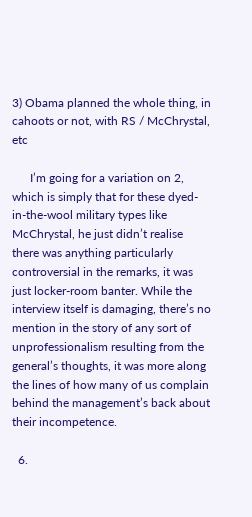3) Obama planned the whole thing, in cahoots or not, with RS / McChrystal, etc

      I’m going for a variation on 2, which is simply that for these dyed-in-the-wool military types like McChrystal, he just didn’t realise there was anything particularly controversial in the remarks, it was just locker-room banter. While the interview itself is damaging, there’s no mention in the story of any sort of unprofessionalism resulting from the general’s thoughts, it was more along the lines of how many of us complain behind the management’s back about their incompetence.

  6.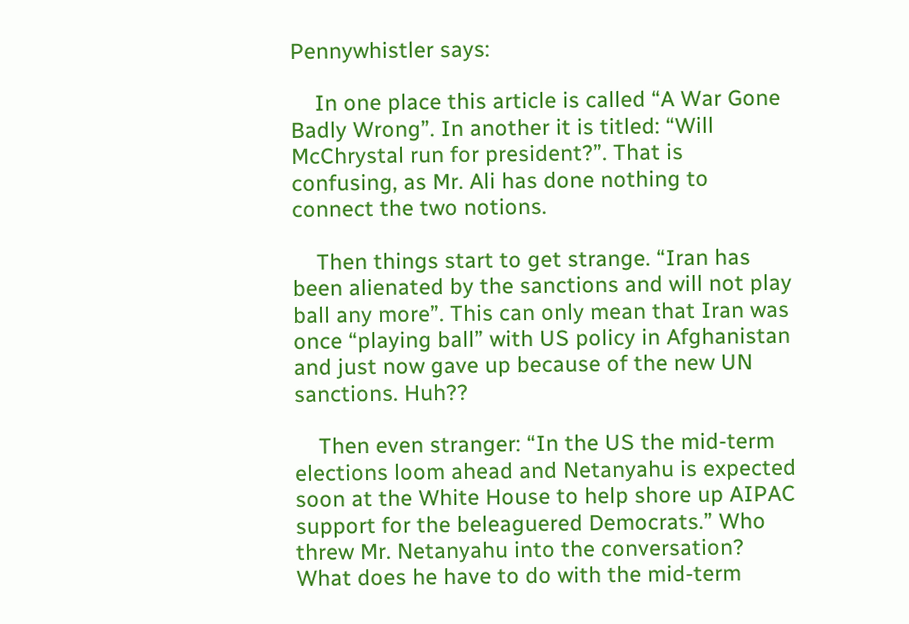Pennywhistler says:

    In one place this article is called “A War Gone Badly Wrong”. In another it is titled: “Will McChrystal run for president?”. That is confusing, as Mr. Ali has done nothing to connect the two notions.

    Then things start to get strange. “Iran has been alienated by the sanctions and will not play ball any more”. This can only mean that Iran was once “playing ball” with US policy in Afghanistan and just now gave up because of the new UN sanctions. Huh??

    Then even stranger: “In the US the mid-term elections loom ahead and Netanyahu is expected soon at the White House to help shore up AIPAC support for the beleaguered Democrats.” Who threw Mr. Netanyahu into the conversation? What does he have to do with the mid-term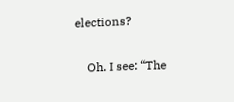elections?

    Oh. I see: “The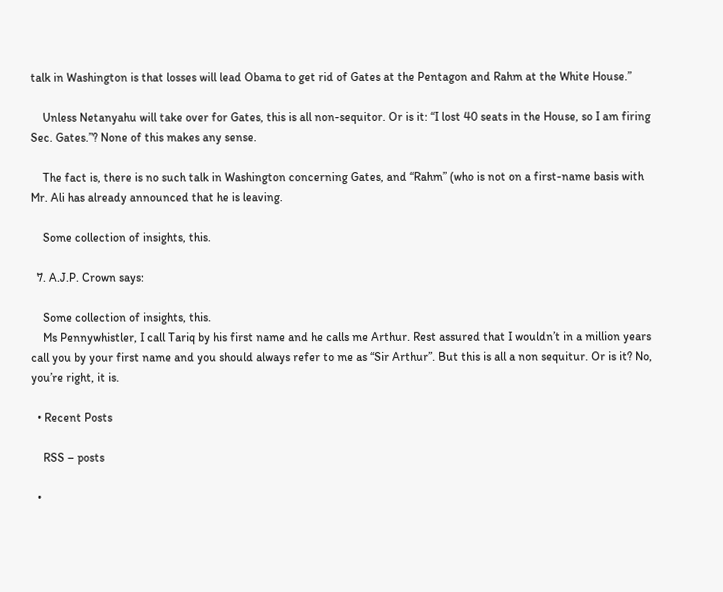talk in Washington is that losses will lead Obama to get rid of Gates at the Pentagon and Rahm at the White House.”

    Unless Netanyahu will take over for Gates, this is all non-sequitor. Or is it: “I lost 40 seats in the House, so I am firing Sec. Gates.”? None of this makes any sense.

    The fact is, there is no such talk in Washington concerning Gates, and “Rahm” (who is not on a first-name basis with Mr. Ali has already announced that he is leaving.

    Some collection of insights, this.

  7. A.J.P. Crown says:

    Some collection of insights, this.
    Ms Pennywhistler, I call Tariq by his first name and he calls me Arthur. Rest assured that I wouldn’t in a million years call you by your first name and you should always refer to me as “Sir Arthur”. But this is all a non sequitur. Or is it? No, you’re right, it is.

  • Recent Posts

    RSS – posts

  •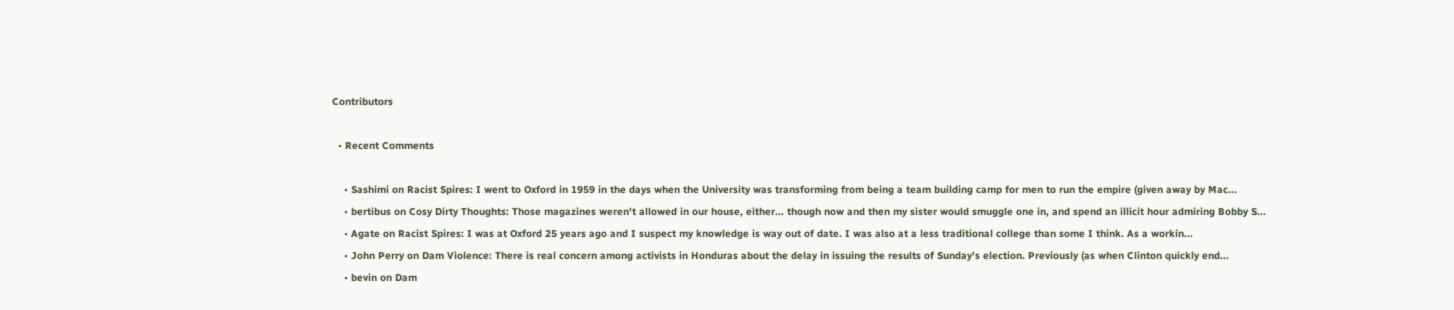Contributors

  • Recent Comments

    • Sashimi on Racist Spires: I went to Oxford in 1959 in the days when the University was transforming from being a team building camp for men to run the empire (given away by Mac...
    • bertibus on Cosy Dirty Thoughts: Those magazines weren't allowed in our house, either... though now and then my sister would smuggle one in, and spend an illicit hour admiring Bobby S...
    • Agate on Racist Spires: I was at Oxford 25 years ago and I suspect my knowledge is way out of date. I was also at a less traditional college than some I think. As a workin...
    • John Perry on Dam Violence: There is real concern among activists in Honduras about the delay in issuing the results of Sunday's election. Previously (as when Clinton quickly end...
    • bevin on Dam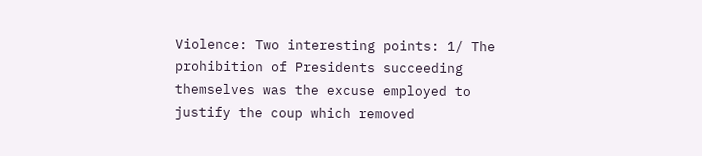Violence: Two interesting points: 1/ The prohibition of Presidents succeeding themselves was the excuse employed to justify the coup which removed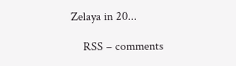Zelaya in 20...

    RSS – comments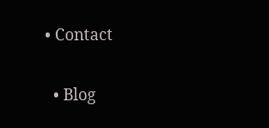• Contact

  • Blog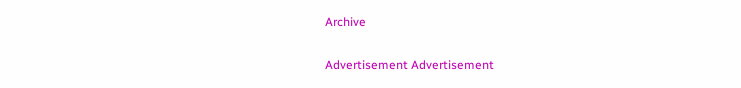Archive

Advertisement Advertisement